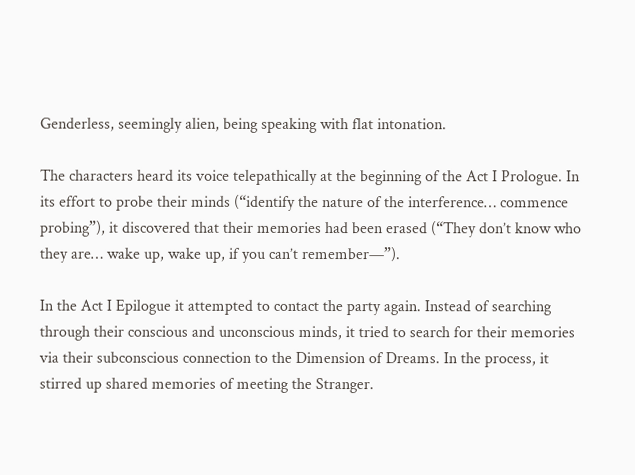Genderless, seemingly alien, being speaking with flat intonation.

The characters heard its voice telepathically at the beginning of the Act I Prologue. In its effort to probe their minds (“identify the nature of the interference… commence probing”), it discovered that their memories had been erased (“They don’t know who they are… wake up, wake up, if you can’t remember—”).

In the Act I Epilogue it attempted to contact the party again. Instead of searching through their conscious and unconscious minds, it tried to search for their memories via their subconscious connection to the Dimension of Dreams. In the process, it stirred up shared memories of meeting the Stranger.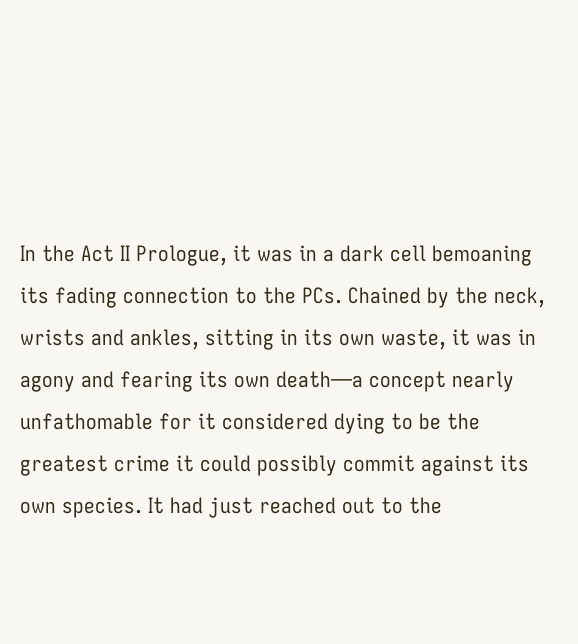In the Act II Prologue, it was in a dark cell bemoaning its fading connection to the PCs. Chained by the neck, wrists and ankles, sitting in its own waste, it was in agony and fearing its own death—a concept nearly unfathomable for it considered dying to be the greatest crime it could possibly commit against its own species. It had just reached out to the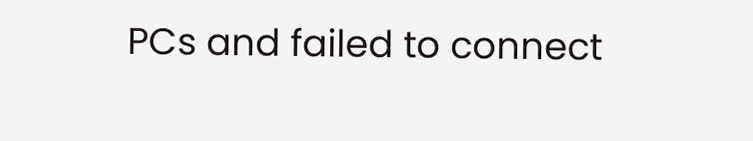PCs and failed to connect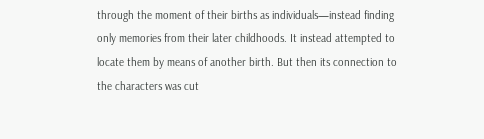through the moment of their births as individuals—instead finding only memories from their later childhoods. It instead attempted to locate them by means of another birth. But then its connection to the characters was cut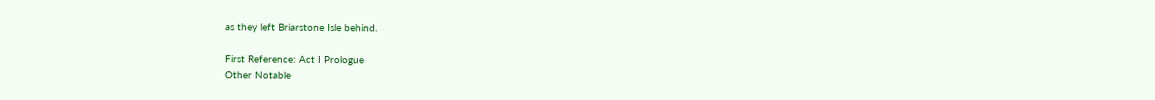as they left Briarstone Isle behind.

First Reference: Act I Prologue
Other Notable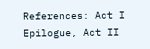References: Act I Epilogue, Act II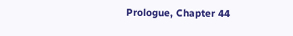Prologue, Chapter 44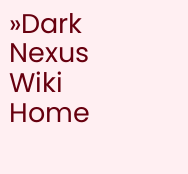»Dark Nexus Wiki Home